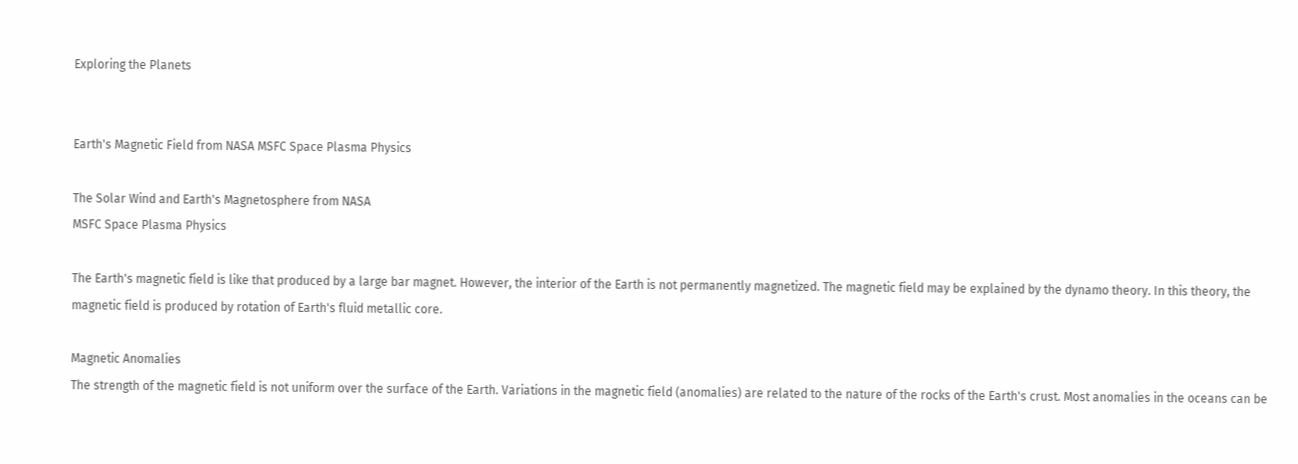Exploring the Planets


Earth's Magnetic Field from NASA MSFC Space Plasma Physics

The Solar Wind and Earth's Magnetosphere from NASA
MSFC Space Plasma Physics

The Earth's magnetic field is like that produced by a large bar magnet. However, the interior of the Earth is not permanently magnetized. The magnetic field may be explained by the dynamo theory. In this theory, the magnetic field is produced by rotation of Earth's fluid metallic core.

Magnetic Anomalies
The strength of the magnetic field is not uniform over the surface of the Earth. Variations in the magnetic field (anomalies) are related to the nature of the rocks of the Earth's crust. Most anomalies in the oceans can be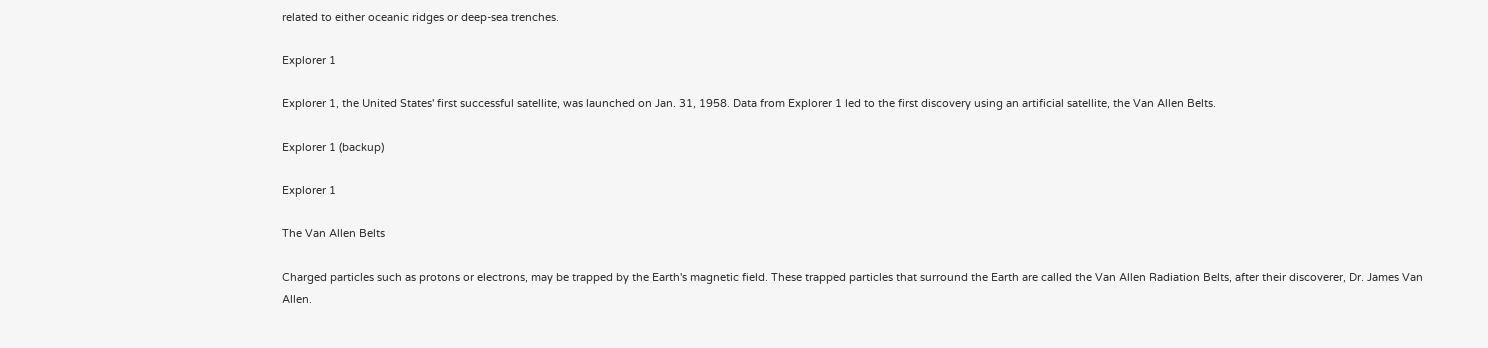related to either oceanic ridges or deep-sea trenches.

Explorer 1

Explorer 1, the United States' first successful satellite, was launched on Jan. 31, 1958. Data from Explorer 1 led to the first discovery using an artificial satellite, the Van Allen Belts.

Explorer 1 (backup)

Explorer 1

The Van Allen Belts

Charged particles such as protons or electrons, may be trapped by the Earth's magnetic field. These trapped particles that surround the Earth are called the Van Allen Radiation Belts, after their discoverer, Dr. James Van Allen.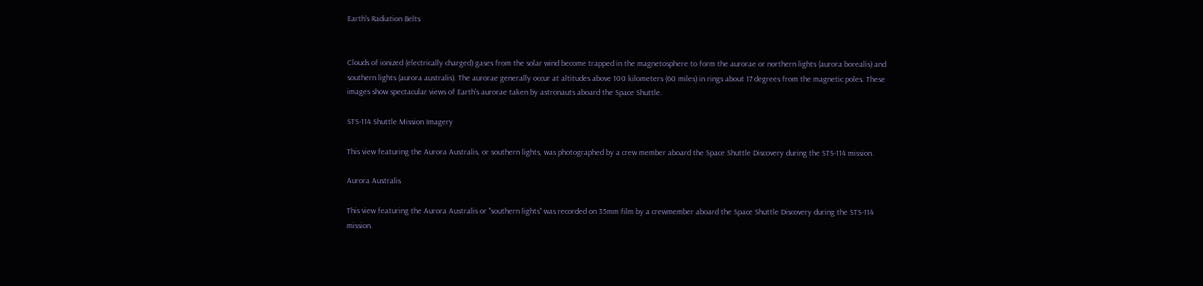Earth's Radiation Belts


Clouds of ionized (electrically charged) gases from the solar wind become trapped in the magnetosphere to form the aurorae or northern lights (aurora borealis) and southern lights (aurora australis). The aurorae generally occur at altitudes above 100 kilometers (60 miles) in rings about 17 degrees from the magnetic poles. These images show spectacular views of Earth's aurorae taken by astronauts aboard the Space Shuttle.

STS-114 Shuttle Mission Imagery

This view featuring the Aurora Australis, or southern lights, was photographed by a crew member aboard the Space Shuttle Discovery during the STS-114 mission.

Aurora Australis

This view featuring the Aurora Australis or "southern lights" was recorded on 35mm film by a crewmember aboard the Space Shuttle Discovery during the STS-114 mission.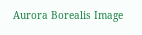Aurora Borealis Image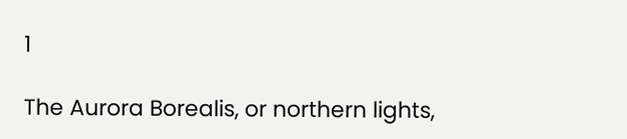1

The Aurora Borealis, or northern lights,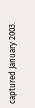captured January 2003.